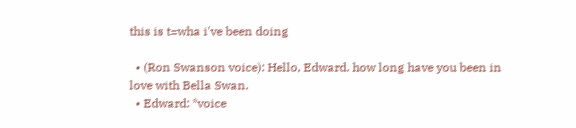this is t=wha i've been doing

  • (Ron Swanson voice): Hello, Edward. how long have you been in love with Bella Swan.
  • Edward: *voice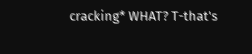cracking* WHAT? T-that's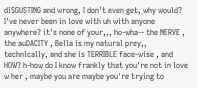diSGUSTING and wrong, I don't even get, why would? I've never been in love with uh with anyone anywhere? it's none of your,,, ho-wha-- the NERVE , the auDACITY , Bella is my natural prey,, technically, and she is TERRIBLE face-wise , and HOW? h-how do I know frankly that you're not in love w her , maybe you are maybe you're trying to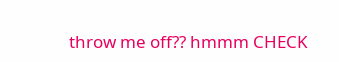throw me off?? hmmm CHECK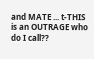and MATE ... t-THIS is an OUTRAGE who do I call??